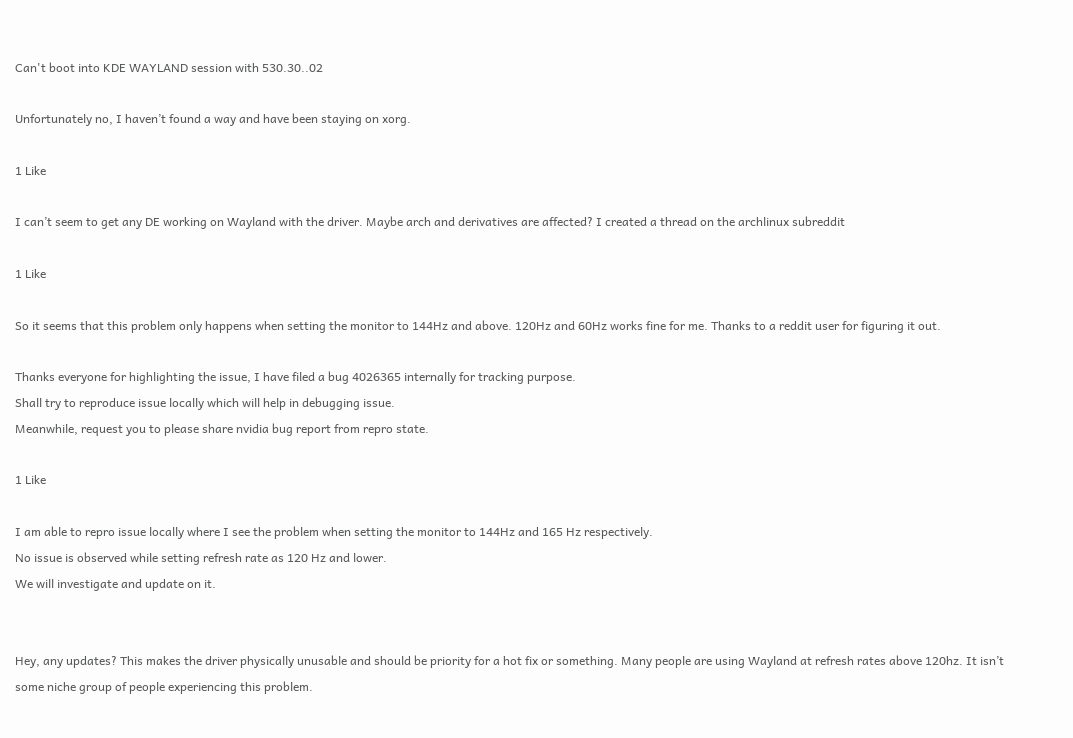Can't boot into KDE WAYLAND session with 530.30..02

Unfortunately no, I haven’t found a way and have been staying on xorg.

1 Like

I can’t seem to get any DE working on Wayland with the driver. Maybe arch and derivatives are affected? I created a thread on the archlinux subreddit

1 Like

So it seems that this problem only happens when setting the monitor to 144Hz and above. 120Hz and 60Hz works fine for me. Thanks to a reddit user for figuring it out.

Thanks everyone for highlighting the issue, I have filed a bug 4026365 internally for tracking purpose.
Shall try to reproduce issue locally which will help in debugging issue.
Meanwhile, request you to please share nvidia bug report from repro state.

1 Like

I am able to repro issue locally where I see the problem when setting the monitor to 144Hz and 165 Hz respectively.
No issue is observed while setting refresh rate as 120 Hz and lower.
We will investigate and update on it.


Hey, any updates? This makes the driver physically unusable and should be priority for a hot fix or something. Many people are using Wayland at refresh rates above 120hz. It isn’t some niche group of people experiencing this problem.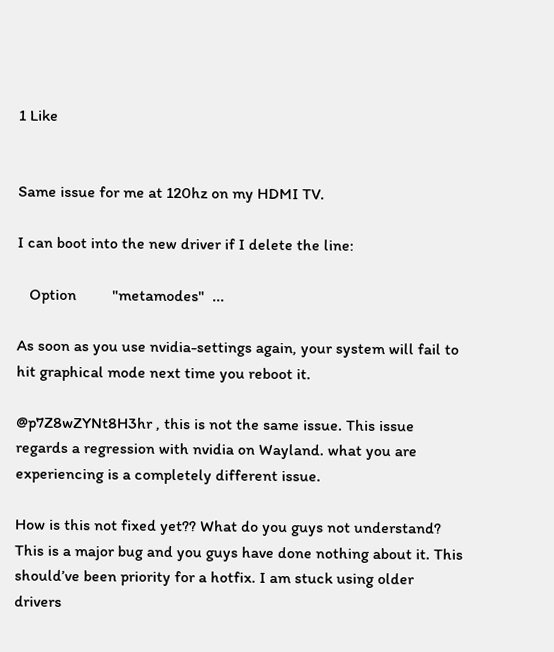1 Like


Same issue for me at 120hz on my HDMI TV.

I can boot into the new driver if I delete the line:

   Option         "metamodes"  ...

As soon as you use nvidia-settings again, your system will fail to hit graphical mode next time you reboot it.

@p7Z8wZYNt8H3hr , this is not the same issue. This issue regards a regression with nvidia on Wayland. what you are experiencing is a completely different issue.

How is this not fixed yet?? What do you guys not understand? This is a major bug and you guys have done nothing about it. This should’ve been priority for a hotfix. I am stuck using older drivers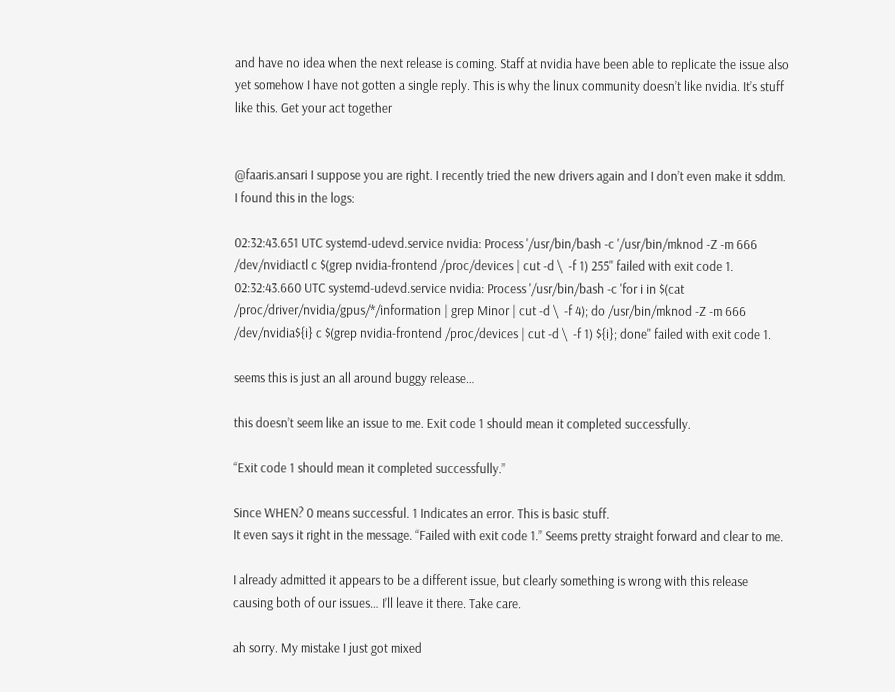and have no idea when the next release is coming. Staff at nvidia have been able to replicate the issue also yet somehow I have not gotten a single reply. This is why the linux community doesn’t like nvidia. It’s stuff like this. Get your act together


@faaris.ansari I suppose you are right. I recently tried the new drivers again and I don’t even make it sddm. I found this in the logs:

02:32:43.651 UTC systemd-udevd.service nvidia: Process '/usr/bin/bash -c '/usr/bin/mknod -Z -m 666 /dev/nvidiactl c $(grep nvidia-frontend /proc/devices | cut -d \  -f 1) 255'' failed with exit code 1.
02:32:43.660 UTC systemd-udevd.service nvidia: Process '/usr/bin/bash -c 'for i in $(cat /proc/driver/nvidia/gpus/*/information | grep Minor | cut -d \  -f 4); do /usr/bin/mknod -Z -m 666 /dev/nvidia${i} c $(grep nvidia-frontend /proc/devices | cut -d \  -f 1) ${i}; done'' failed with exit code 1.

seems this is just an all around buggy release…

this doesn’t seem like an issue to me. Exit code 1 should mean it completed successfully.

“Exit code 1 should mean it completed successfully.”

Since WHEN? 0 means successful. 1 Indicates an error. This is basic stuff.
It even says it right in the message. “Failed with exit code 1.” Seems pretty straight forward and clear to me.

I already admitted it appears to be a different issue, but clearly something is wrong with this release causing both of our issues… I’ll leave it there. Take care.

ah sorry. My mistake I just got mixed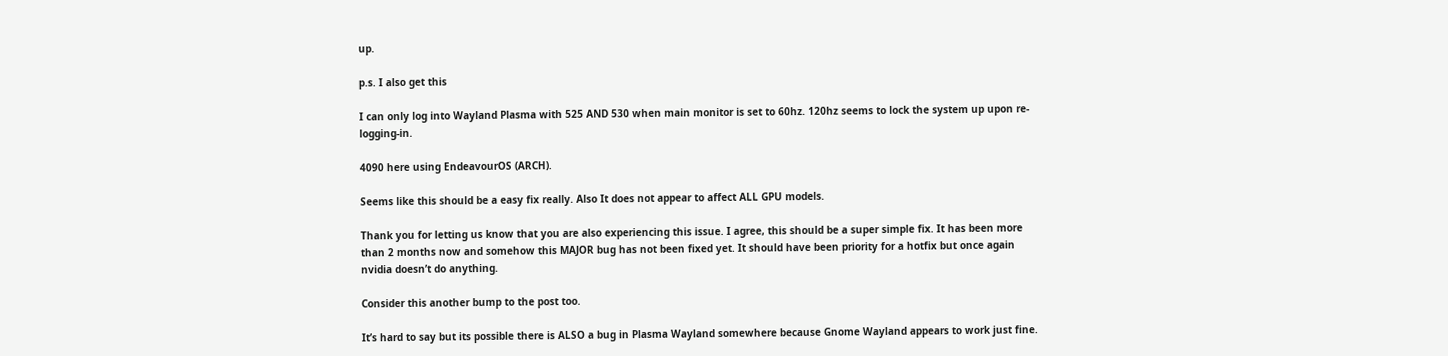up.

p.s. I also get this

I can only log into Wayland Plasma with 525 AND 530 when main monitor is set to 60hz. 120hz seems to lock the system up upon re-logging-in.

4090 here using EndeavourOS (ARCH).

Seems like this should be a easy fix really. Also It does not appear to affect ALL GPU models.

Thank you for letting us know that you are also experiencing this issue. I agree, this should be a super simple fix. It has been more than 2 months now and somehow this MAJOR bug has not been fixed yet. It should have been priority for a hotfix but once again nvidia doesn’t do anything.

Consider this another bump to the post too.

It’s hard to say but its possible there is ALSO a bug in Plasma Wayland somewhere because Gnome Wayland appears to work just fine.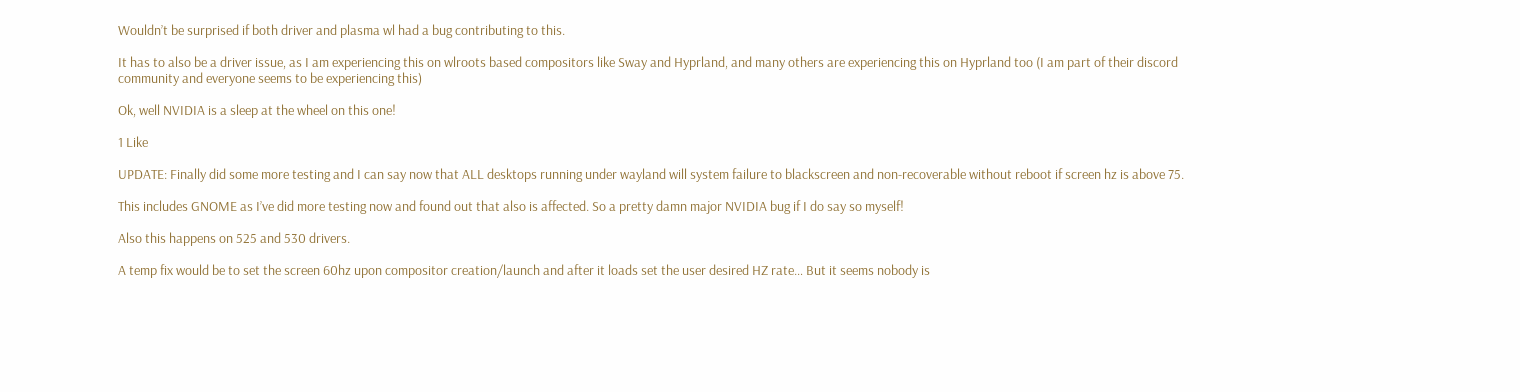Wouldn’t be surprised if both driver and plasma wl had a bug contributing to this.

It has to also be a driver issue, as I am experiencing this on wlroots based compositors like Sway and Hyprland, and many others are experiencing this on Hyprland too (I am part of their discord community and everyone seems to be experiencing this)

Ok, well NVIDIA is a sleep at the wheel on this one!

1 Like

UPDATE: Finally did some more testing and I can say now that ALL desktops running under wayland will system failure to blackscreen and non-recoverable without reboot if screen hz is above 75.

This includes GNOME as I’ve did more testing now and found out that also is affected. So a pretty damn major NVIDIA bug if I do say so myself!

Also this happens on 525 and 530 drivers.

A temp fix would be to set the screen 60hz upon compositor creation/launch and after it loads set the user desired HZ rate… But it seems nobody is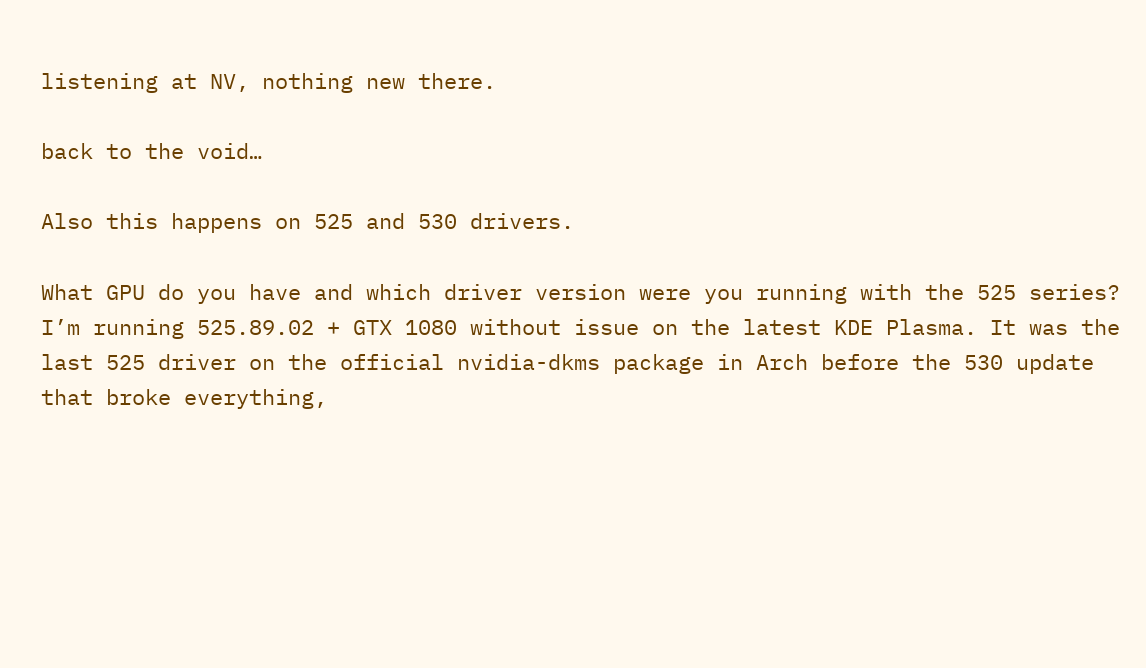listening at NV, nothing new there.

back to the void…

Also this happens on 525 and 530 drivers.

What GPU do you have and which driver version were you running with the 525 series? I’m running 525.89.02 + GTX 1080 without issue on the latest KDE Plasma. It was the last 525 driver on the official nvidia-dkms package in Arch before the 530 update that broke everything,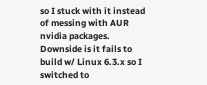so I stuck with it instead of messing with AUR nvidia packages. Downside is it fails to build w/ Linux 6.3.x so I switched to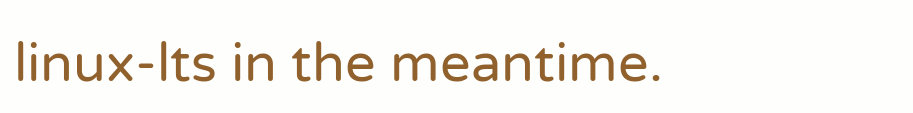linux-lts in the meantime.